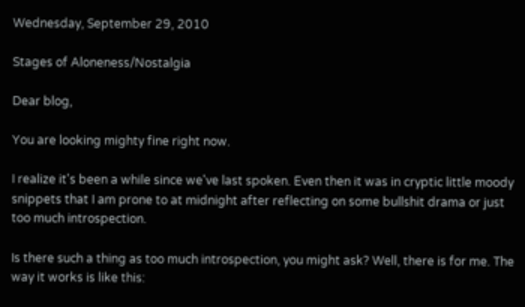Wednesday, September 29, 2010

Stages of Aloneness/Nostalgia

Dear blog,

You are looking mighty fine right now.

I realize it's been a while since we've last spoken. Even then it was in cryptic little moody snippets that I am prone to at midnight after reflecting on some bullshit drama or just too much introspection.

Is there such a thing as too much introspection, you might ask? Well, there is for me. The way it works is like this: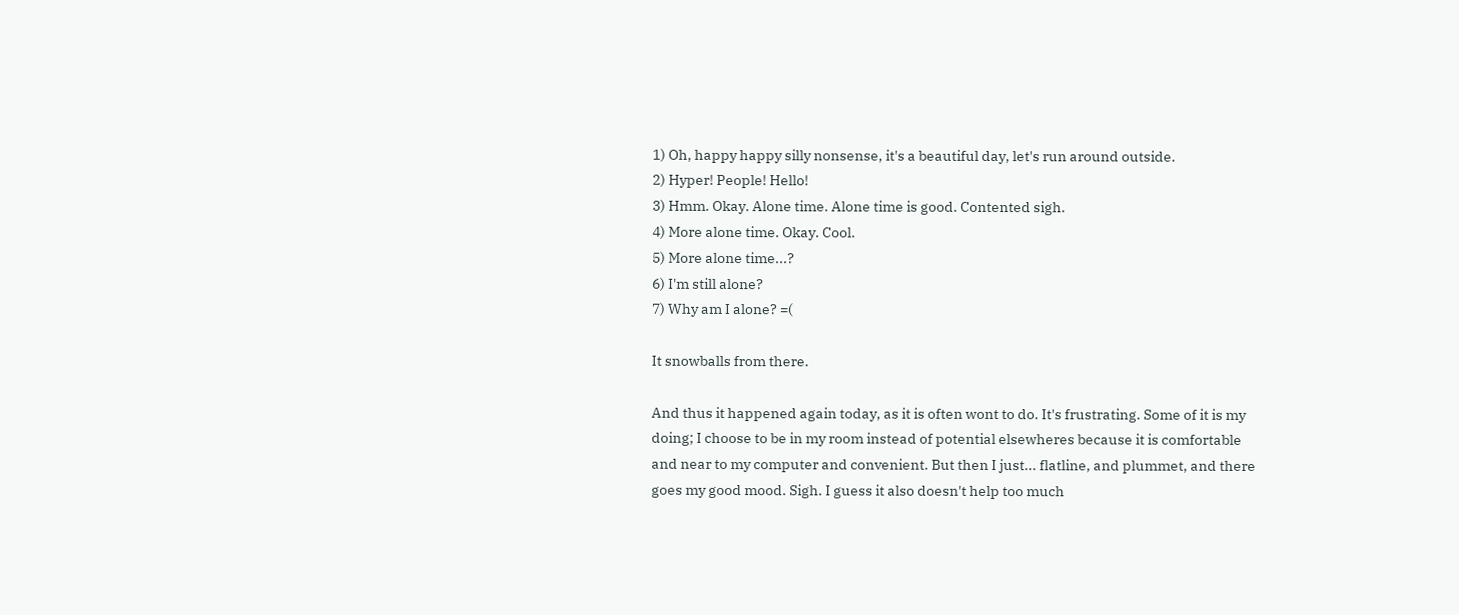1) Oh, happy happy silly nonsense, it's a beautiful day, let's run around outside.
2) Hyper! People! Hello!
3) Hmm. Okay. Alone time. Alone time is good. Contented sigh.
4) More alone time. Okay. Cool.
5) More alone time...?
6) I'm still alone?
7) Why am I alone? =(

It snowballs from there.

And thus it happened again today, as it is often wont to do. It's frustrating. Some of it is my doing; I choose to be in my room instead of potential elsewheres because it is comfortable and near to my computer and convenient. But then I just... flatline, and plummet, and there goes my good mood. Sigh. I guess it also doesn't help too much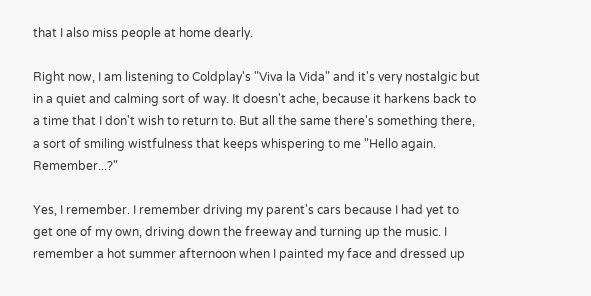that I also miss people at home dearly.

Right now, I am listening to Coldplay's "Viva la Vida" and it's very nostalgic but in a quiet and calming sort of way. It doesn't ache, because it harkens back to a time that I don't wish to return to. But all the same there's something there, a sort of smiling wistfulness that keeps whispering to me "Hello again. Remember...?"

Yes, I remember. I remember driving my parent's cars because I had yet to get one of my own, driving down the freeway and turning up the music. I remember a hot summer afternoon when I painted my face and dressed up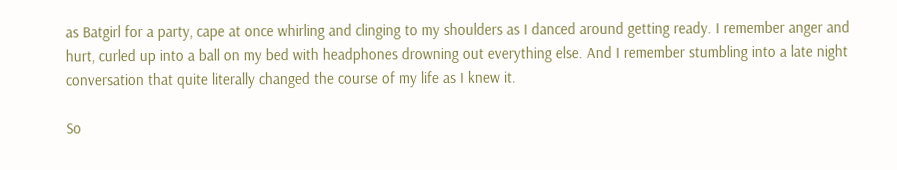as Batgirl for a party, cape at once whirling and clinging to my shoulders as I danced around getting ready. I remember anger and hurt, curled up into a ball on my bed with headphones drowning out everything else. And I remember stumbling into a late night conversation that quite literally changed the course of my life as I knew it.

So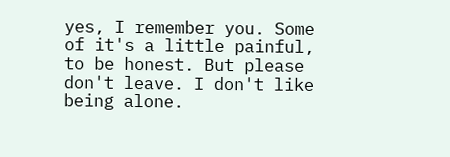yes, I remember you. Some of it's a little painful, to be honest. But please don't leave. I don't like being alone.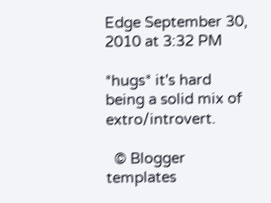Edge September 30, 2010 at 3:32 PM

*hugs* it's hard being a solid mix of extro/introvert.

  © Blogger templates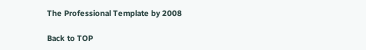The Professional Template by 2008

Back to TOP